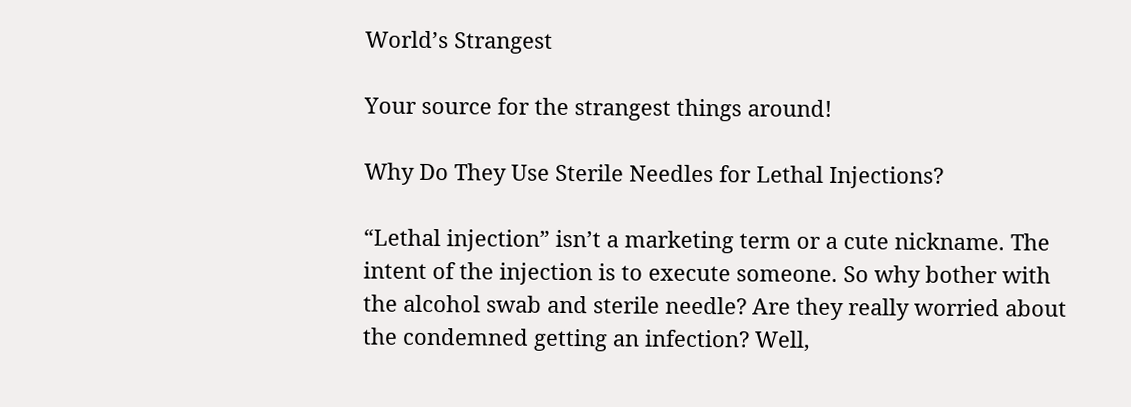World’s Strangest

Your source for the strangest things around!

Why Do They Use Sterile Needles for Lethal Injections?

“Lethal injection” isn’t a marketing term or a cute nickname. The intent of the injection is to execute someone. So why bother with the alcohol swab and sterile needle? Are they really worried about the condemned getting an infection? Well,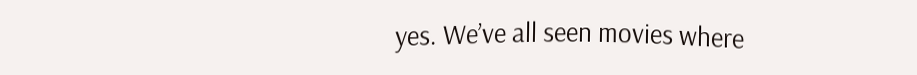yes. We’ve all seen movies where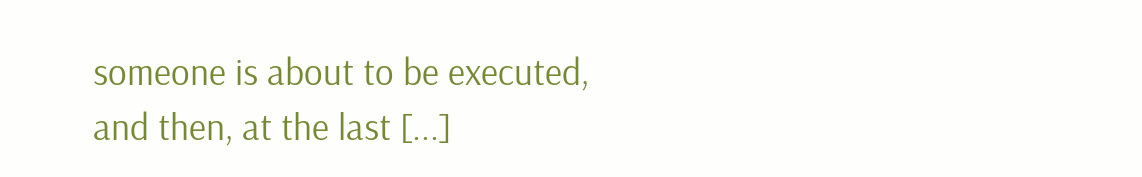someone is about to be executed, and then, at the last [...]